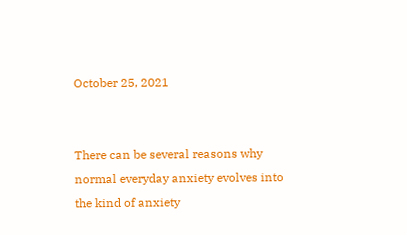October 25, 2021


There can be several reasons why normal everyday anxiety evolves into the kind of anxiety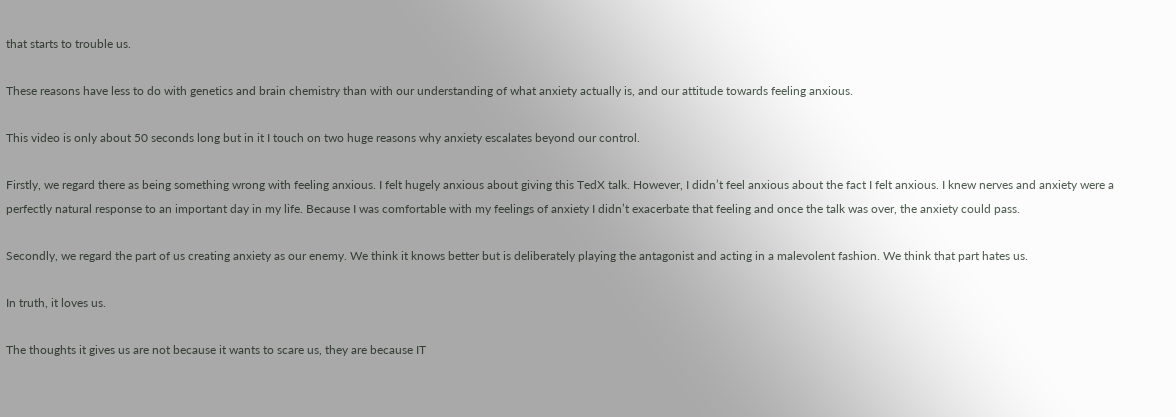that starts to trouble us.

These reasons have less to do with genetics and brain chemistry than with our understanding of what anxiety actually is, and our attitude towards feeling anxious.

This video is only about 50 seconds long but in it I touch on two huge reasons why anxiety escalates beyond our control.

Firstly, we regard there as being something wrong with feeling anxious. I felt hugely anxious about giving this TedX talk. However, I didn’t feel anxious about the fact I felt anxious. I knew nerves and anxiety were a perfectly natural response to an important day in my life. Because I was comfortable with my feelings of anxiety I didn’t exacerbate that feeling and once the talk was over, the anxiety could pass.

Secondly, we regard the part of us creating anxiety as our enemy. We think it knows better but is deliberately playing the antagonist and acting in a malevolent fashion. We think that part hates us.

In truth, it loves us.

The thoughts it gives us are not because it wants to scare us, they are because IT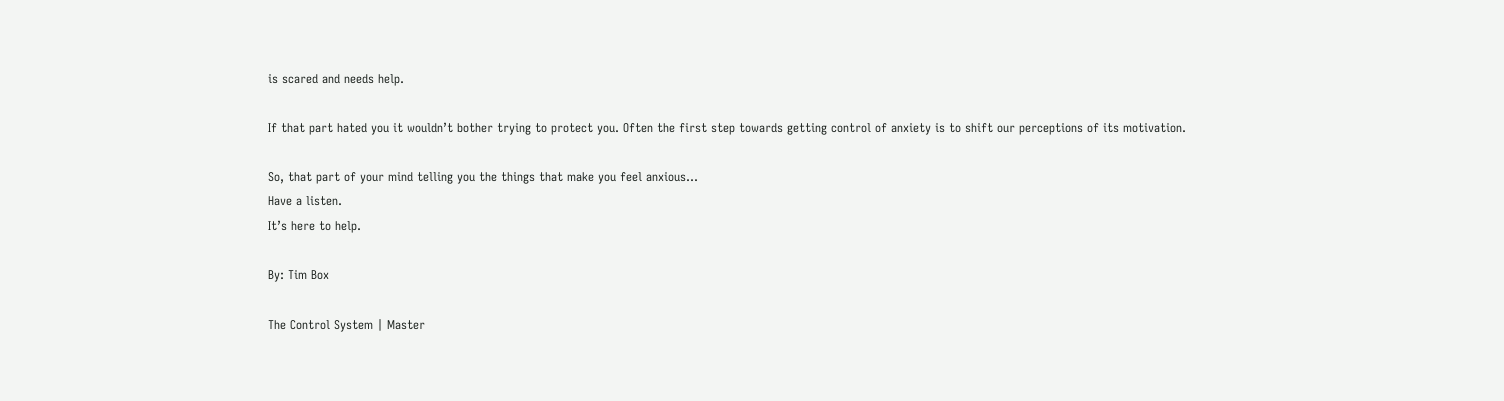is scared and needs help.

If that part hated you it wouldn’t bother trying to protect you. Often the first step towards getting control of anxiety is to shift our perceptions of its motivation.

So, that part of your mind telling you the things that make you feel anxious...
Have a listen.
It’s here to help.

By: Tim Box

The Control System | Master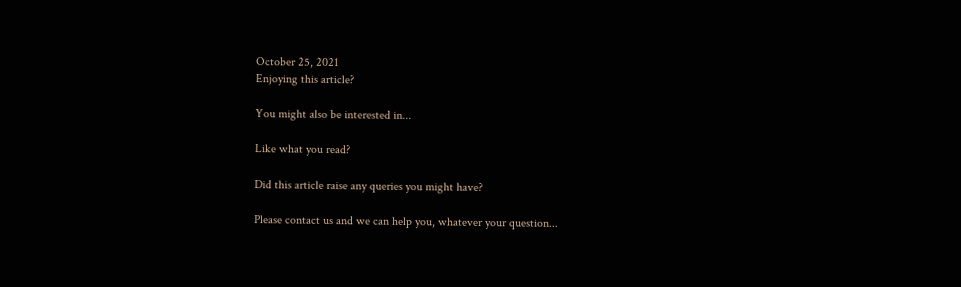October 25, 2021
Enjoying this article?

You might also be interested in...

Like what you read?

Did this article raise any queries you might have?

Please contact us and we can help you, whatever your question...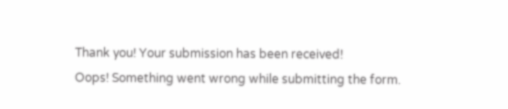Thank you! Your submission has been received!
Oops! Something went wrong while submitting the form.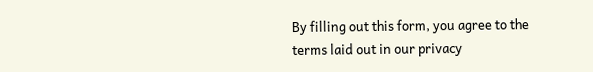By filling out this form, you agree to the terms laid out in our privacy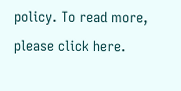policy. To read more, please click here.